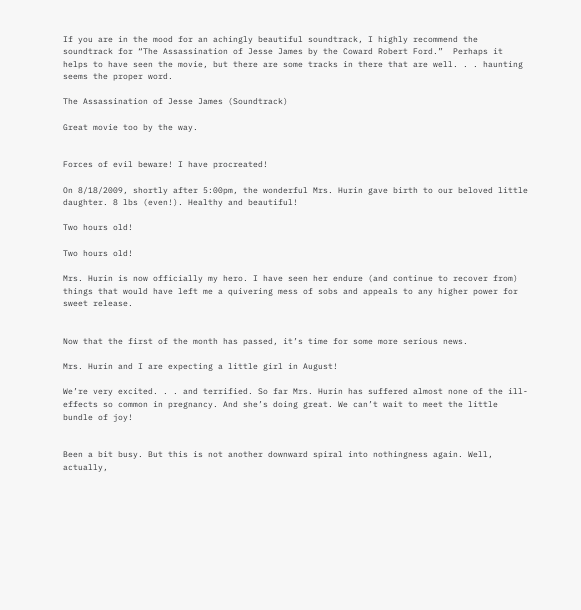If you are in the mood for an achingly beautiful soundtrack, I highly recommend the soundtrack for “The Assassination of Jesse James by the Coward Robert Ford.”  Perhaps it helps to have seen the movie, but there are some tracks in there that are well. . . haunting seems the proper word.

The Assassination of Jesse James (Soundtrack)

Great movie too by the way.


Forces of evil beware! I have procreated!

On 8/18/2009, shortly after 5:00pm, the wonderful Mrs. Hurin gave birth to our beloved little daughter. 8 lbs (even!). Healthy and beautiful!

Two hours old!

Two hours old!

Mrs. Hurin is now officially my hero. I have seen her endure (and continue to recover from) things that would have left me a quivering mess of sobs and appeals to any higher power for sweet release.


Now that the first of the month has passed, it’s time for some more serious news.

Mrs. Hurin and I are expecting a little girl in August!

We’re very excited. . . and terrified. So far Mrs. Hurin has suffered almost none of the ill-effects so common in pregnancy. And she’s doing great. We can’t wait to meet the little bundle of joy!


Been a bit busy. But this is not another downward spiral into nothingness again. Well, actually,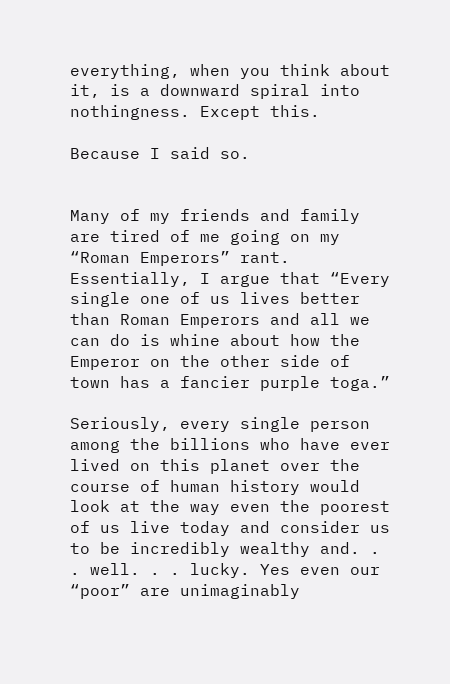everything, when you think about it, is a downward spiral into nothingness. Except this.

Because I said so.


Many of my friends and family are tired of me going on my “Roman Emperors” rant. Essentially, I argue that “Every single one of us lives better than Roman Emperors and all we can do is whine about how the Emperor on the other side of town has a fancier purple toga.”

Seriously, every single person among the billions who have ever lived on this planet over the course of human history would look at the way even the poorest of us live today and consider us to be incredibly wealthy and. . . well. . . lucky. Yes even our “poor” are unimaginably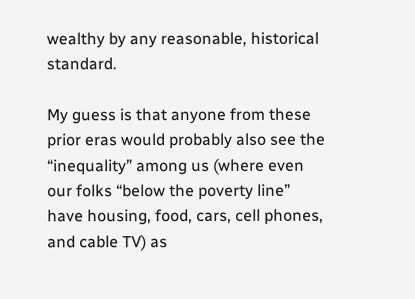wealthy by any reasonable, historical standard.

My guess is that anyone from these prior eras would probably also see the “inequality” among us (where even our folks “below the poverty line” have housing, food, cars, cell phones, and cable TV) as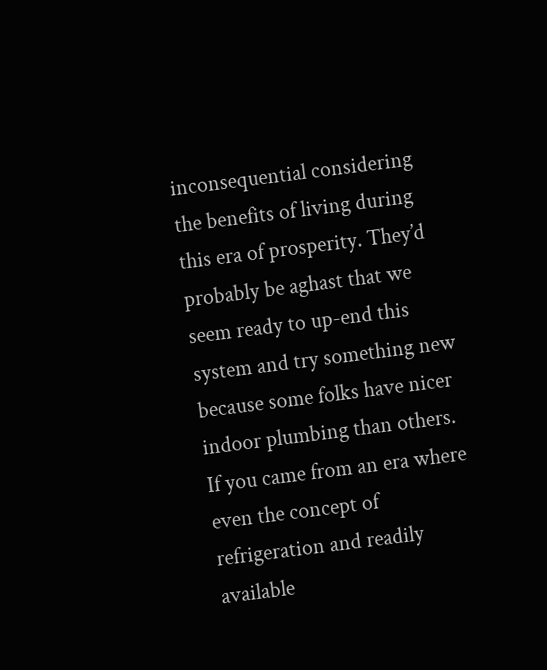inconsequential considering the benefits of living during this era of prosperity. They’d probably be aghast that we seem ready to up-end this system and try something new because some folks have nicer indoor plumbing than others. If you came from an era where even the concept of refrigeration and readily available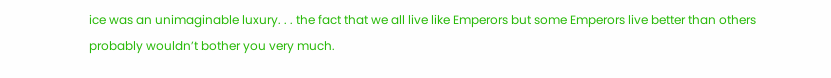ice was an unimaginable luxury. . . the fact that we all live like Emperors but some Emperors live better than others probably wouldn’t bother you very much.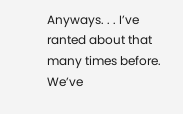Anyways. . . I’ve ranted about that many times before. We’ve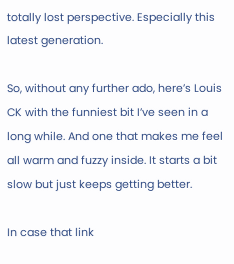totally lost perspective. Especially this latest generation.

So, without any further ado, here’s Louis CK with the funniest bit I’ve seen in a long while. And one that makes me feel all warm and fuzzy inside. It starts a bit slow but just keeps getting better.

In case that link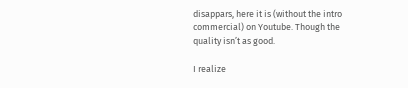disappars, here it is (without the intro commercial) on Youtube. Though the quality isn’t as good.

I realize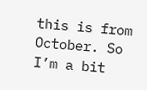this is from October. So I’m a bit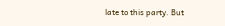late to this party. But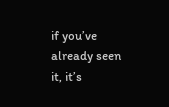if you’ve already seen it, it’s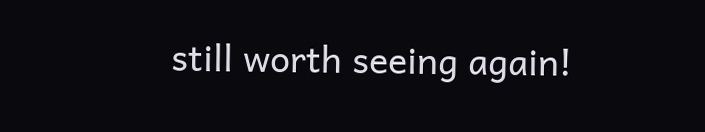still worth seeing again!